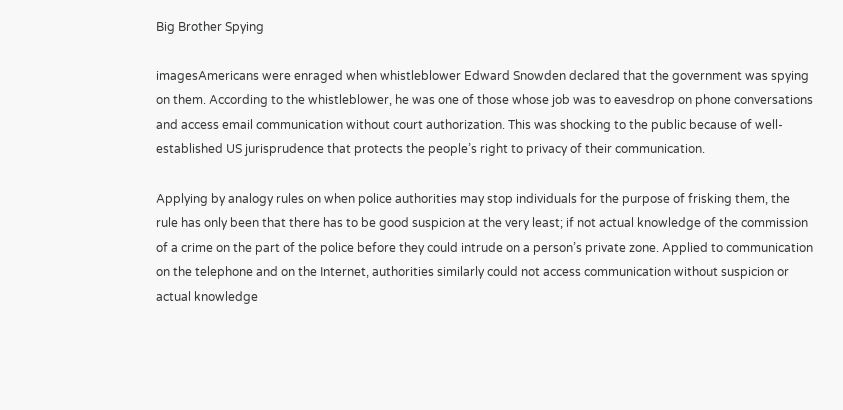Big Brother Spying

imagesAmericans were enraged when whistleblower Edward Snowden declared that the government was spying on them. According to the whistleblower, he was one of those whose job was to eavesdrop on phone conversations and access email communication without court authorization. This was shocking to the public because of well-established US jurisprudence that protects the people’s right to privacy of their communication.

Applying by analogy rules on when police authorities may stop individuals for the purpose of frisking them, the rule has only been that there has to be good suspicion at the very least; if not actual knowledge of the commission of a crime on the part of the police before they could intrude on a person’s private zone. Applied to communication on the telephone and on the Internet, authorities similarly could not access communication without suspicion or actual knowledge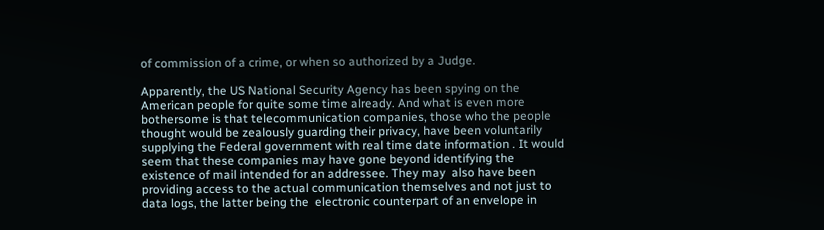of commission of a crime, or when so authorized by a Judge.

Apparently, the US National Security Agency has been spying on the American people for quite some time already. And what is even more bothersome is that telecommunication companies, those who the people thought would be zealously guarding their privacy, have been voluntarily supplying the Federal government with real time date information . It would seem that these companies may have gone beyond identifying the existence of mail intended for an addressee. They may  also have been providing access to the actual communication themselves and not just to data logs, the latter being the  electronic counterpart of an envelope in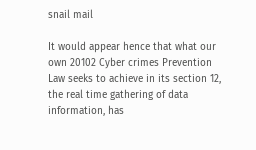snail mail

It would appear hence that what our own 20102 Cyber crimes Prevention Law seeks to achieve in its section 12, the real time gathering of data information, has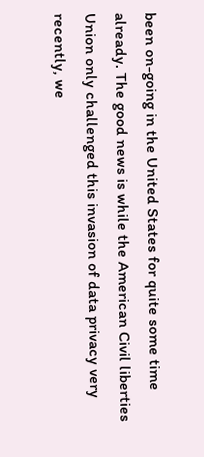been on-going in the United States for quite some time already. The good news is while the American Civil liberties Union only challenged this invasion of data privacy very recently, we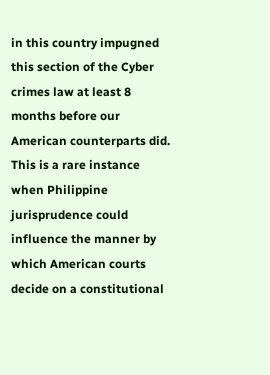in this country impugned this section of the Cyber crimes law at least 8 months before our American counterparts did. This is a rare instance when Philippine jurisprudence could influence the manner by which American courts decide on a constitutional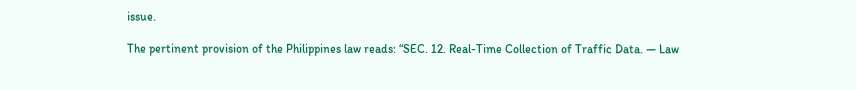issue.

The pertinent provision of the Philippines law reads: “SEC. 12. Real-Time Collection of Traffic Data. — Law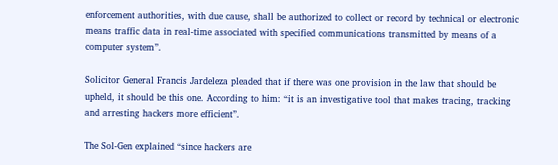enforcement authorities, with due cause, shall be authorized to collect or record by technical or electronic means traffic data in real-time associated with specified communications transmitted by means of a computer system”.

Solicitor General Francis Jardeleza pleaded that if there was one provision in the law that should be upheld, it should be this one. According to him: “it is an investigative tool that makes tracing, tracking and arresting hackers more efficient”.

The Sol-Gen explained “since hackers are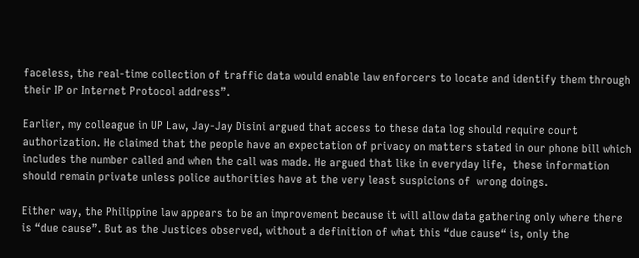faceless, the real-time collection of traffic data would enable law enforcers to locate and identify them through their IP or Internet Protocol address”.

Earlier, my colleague in UP Law, Jay-Jay Disini argued that access to these data log should require court authorization. He claimed that the people have an expectation of privacy on matters stated in our phone bill which includes the number called and when the call was made. He argued that like in everyday life,  these information should remain private unless police authorities have at the very least suspicions of  wrong doings.

Either way, the Philippine law appears to be an improvement because it will allow data gathering only where there is “due cause”. But as the Justices observed, without a definition of what this “due cause“ is, only the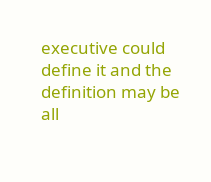executive could define it and the definition may be all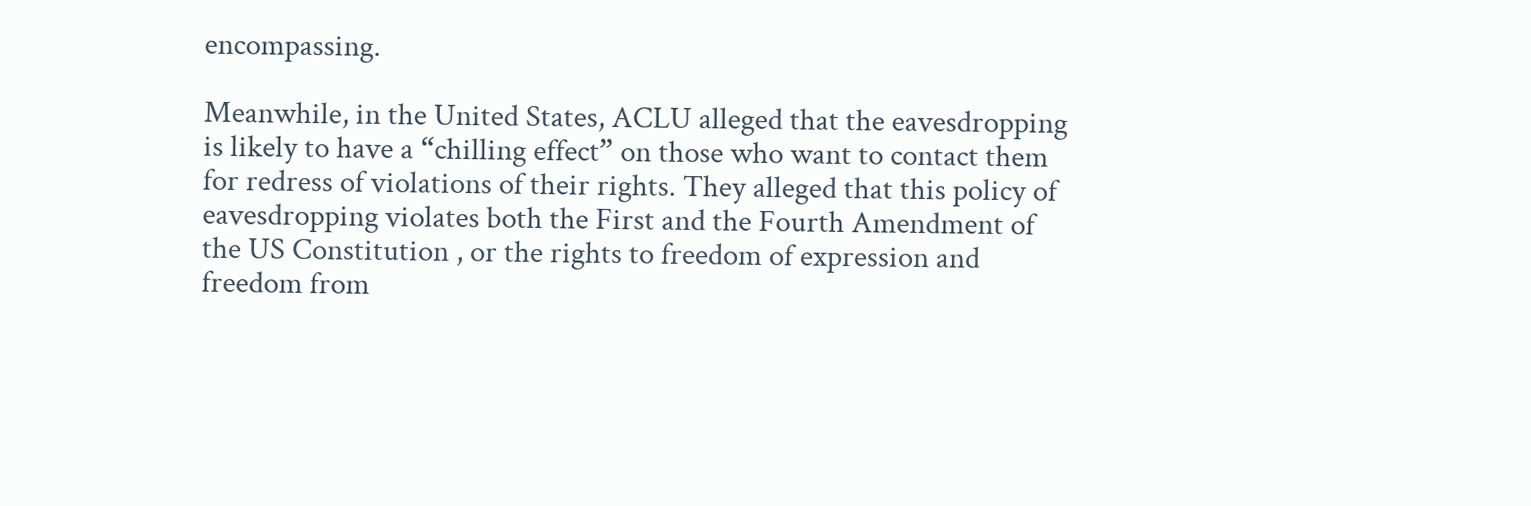encompassing.

Meanwhile, in the United States, ACLU alleged that the eavesdropping is likely to have a “chilling effect” on those who want to contact them for redress of violations of their rights. They alleged that this policy of eavesdropping violates both the First and the Fourth Amendment of the US Constitution , or the rights to freedom of expression and freedom from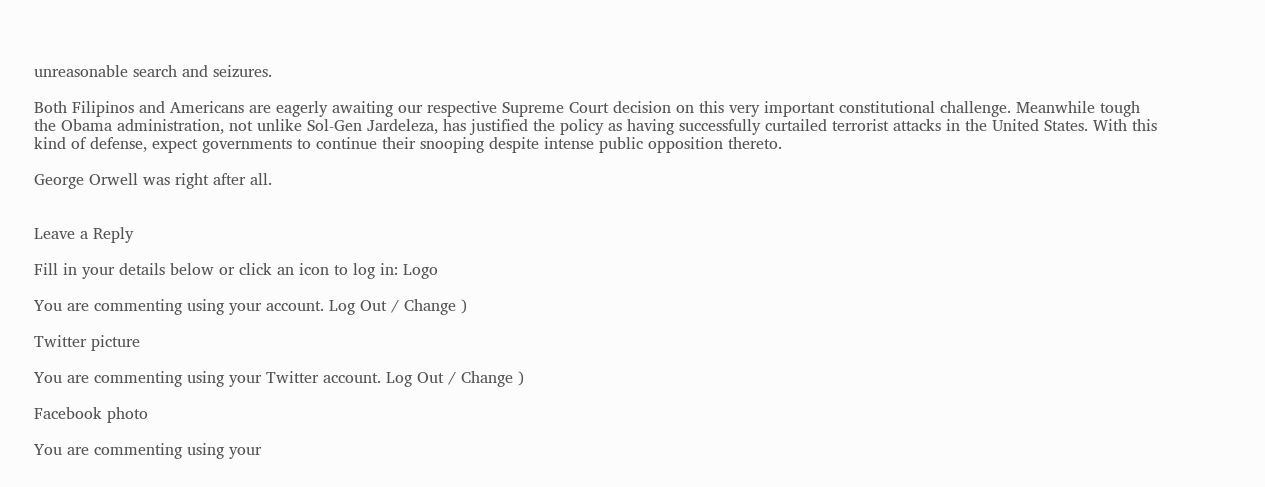unreasonable search and seizures.

Both Filipinos and Americans are eagerly awaiting our respective Supreme Court decision on this very important constitutional challenge. Meanwhile tough the Obama administration, not unlike Sol-Gen Jardeleza, has justified the policy as having successfully curtailed terrorist attacks in the United States. With this kind of defense, expect governments to continue their snooping despite intense public opposition thereto.

George Orwell was right after all.


Leave a Reply

Fill in your details below or click an icon to log in: Logo

You are commenting using your account. Log Out / Change )

Twitter picture

You are commenting using your Twitter account. Log Out / Change )

Facebook photo

You are commenting using your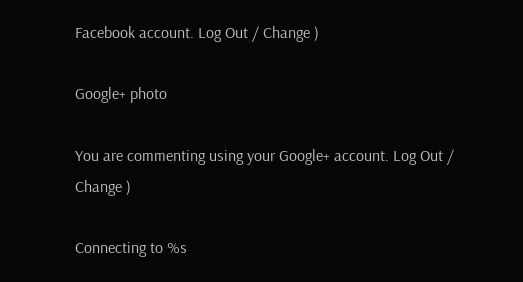Facebook account. Log Out / Change )

Google+ photo

You are commenting using your Google+ account. Log Out / Change )

Connecting to %s